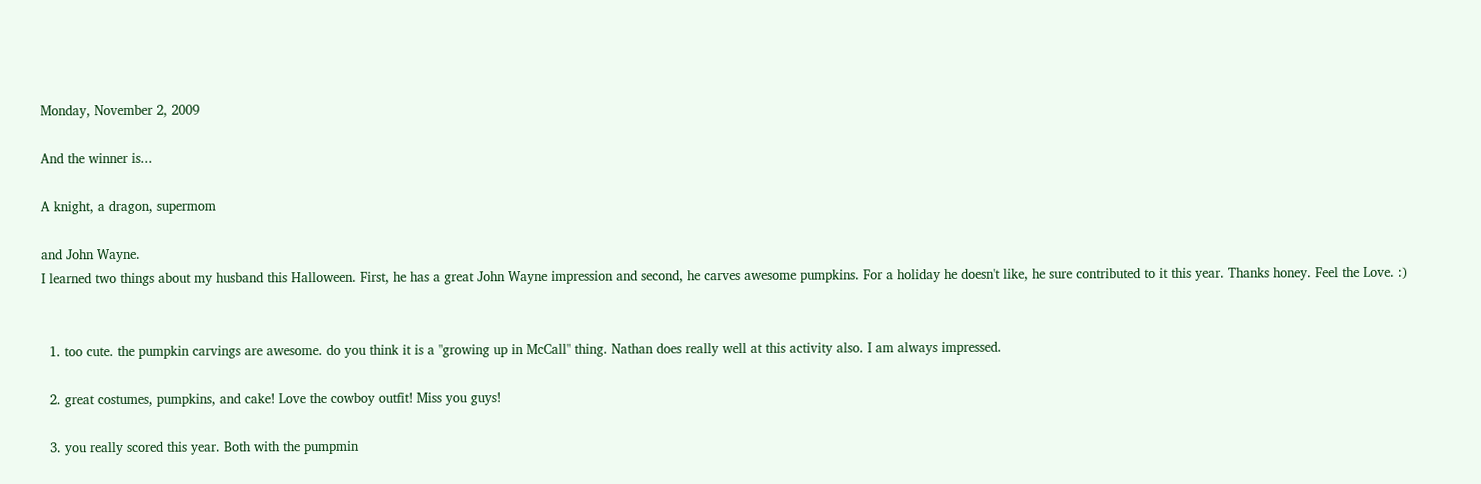Monday, November 2, 2009

And the winner is...

A knight, a dragon, supermom

and John Wayne.
I learned two things about my husband this Halloween. First, he has a great John Wayne impression and second, he carves awesome pumpkins. For a holiday he doesn't like, he sure contributed to it this year. Thanks honey. Feel the Love. :)


  1. too cute. the pumpkin carvings are awesome. do you think it is a "growing up in McCall" thing. Nathan does really well at this activity also. I am always impressed.

  2. great costumes, pumpkins, and cake! Love the cowboy outfit! Miss you guys!

  3. you really scored this year. Both with the pumpmin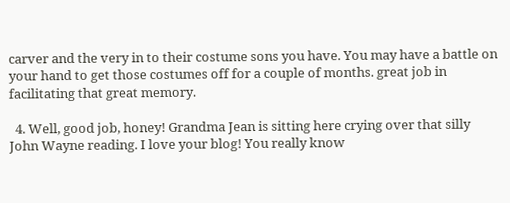carver and the very in to their costume sons you have. You may have a battle on your hand to get those costumes off for a couple of months. great job in facilitating that great memory.

  4. Well, good job, honey! Grandma Jean is sitting here crying over that silly John Wayne reading. I love your blog! You really know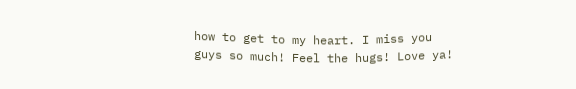how to get to my heart. I miss you guys so much! Feel the hugs! Love ya!